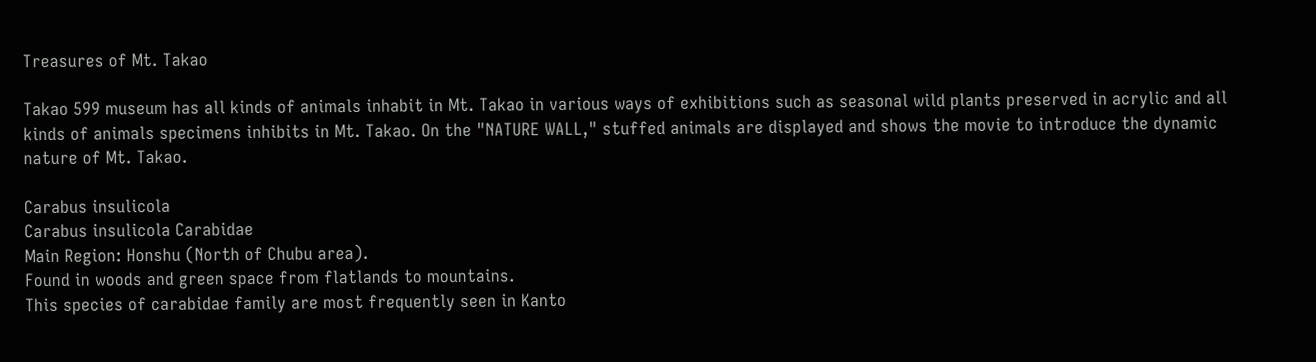Treasures of Mt. Takao

Takao 599 museum has all kinds of animals inhabit in Mt. Takao in various ways of exhibitions such as seasonal wild plants preserved in acrylic and all kinds of animals specimens inhibits in Mt. Takao. On the "NATURE WALL," stuffed animals are displayed and shows the movie to introduce the dynamic nature of Mt. Takao.

Carabus insulicola
Carabus insulicola Carabidae
Main Region: Honshu (North of Chubu area).
Found in woods and green space from flatlands to mountains.
This species of carabidae family are most frequently seen in Kanto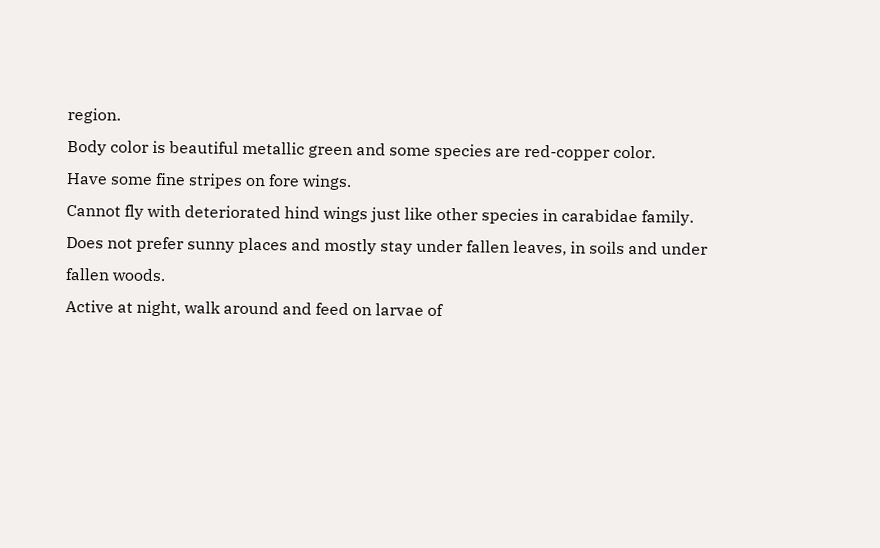region.
Body color is beautiful metallic green and some species are red-copper color.
Have some fine stripes on fore wings.
Cannot fly with deteriorated hind wings just like other species in carabidae family.
Does not prefer sunny places and mostly stay under fallen leaves, in soils and under fallen woods.
Active at night, walk around and feed on larvae of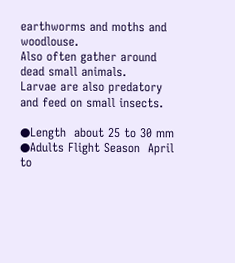earthworms and moths and woodlouse.
Also often gather around dead small animals.
Larvae are also predatory and feed on small insects.

●Length  about 25 to 30 mm
●Adults Flight Season  April to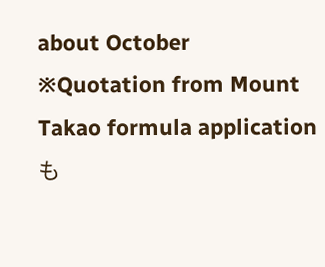about October
※Quotation from Mount Takao formula application
も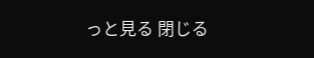っと見る 閉じる